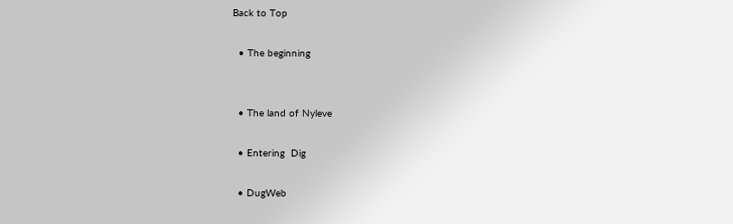Back to Top

  • The beginning


  • The land of Nyleve

  • Entering  Dig

  • DugWeb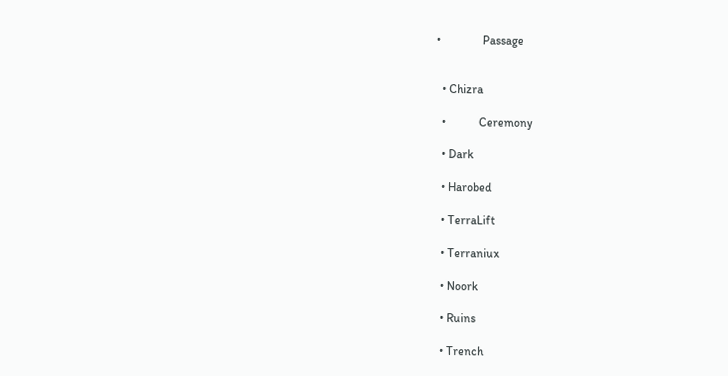•              Passage


  • Chizra

  •           Ceremony

  • Dark

  • Harobed

  • TerraLift

  • Terraniux

  • Noork

  • Ruins

  • Trench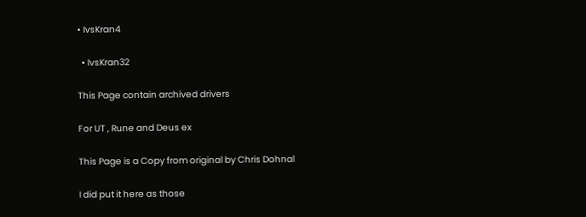• IvsKran4

  • IvsKran32

This Page contain archived drivers

For UT , Rune and Deus ex

This Page is a Copy from original by Chris Dohnal

I did put it here as those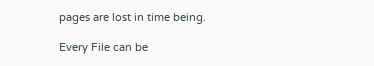pages are lost in time being.

Every File can be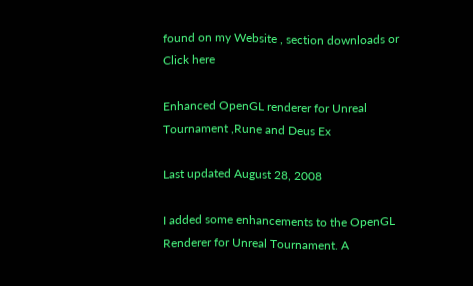found on my Website , section downloads or Click here

Enhanced OpenGL renderer for Unreal Tournament ,Rune and Deus Ex

Last updated August 28, 2008

I added some enhancements to the OpenGL Renderer for Unreal Tournament. A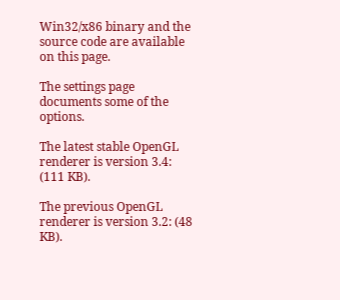Win32/x86 binary and the source code are available on this page.

The settings page documents some of the options.

The latest stable OpenGL renderer is version 3.4: (111 KB).

The previous OpenGL renderer is version 3.2: (48 KB).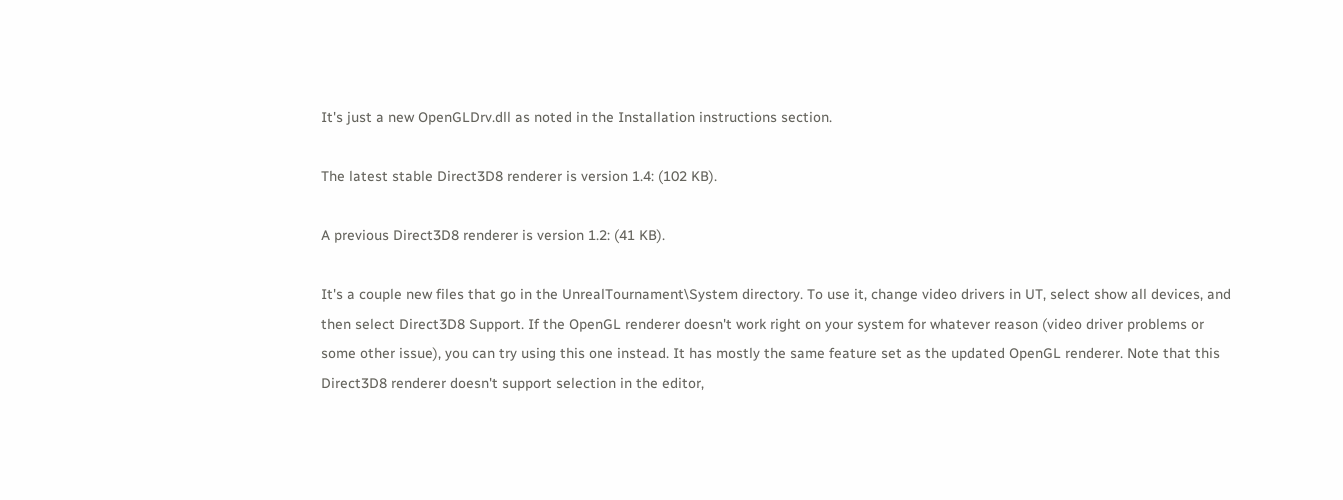It's just a new OpenGLDrv.dll as noted in the Installation instructions section.

The latest stable Direct3D8 renderer is version 1.4: (102 KB).

A previous Direct3D8 renderer is version 1.2: (41 KB).

It's a couple new files that go in the UnrealTournament\System directory. To use it, change video drivers in UT, select show all devices, and then select Direct3D8 Support. If the OpenGL renderer doesn't work right on your system for whatever reason (video driver problems or some other issue), you can try using this one instead. It has mostly the same feature set as the updated OpenGL renderer. Note that this Direct3D8 renderer doesn't support selection in the editor,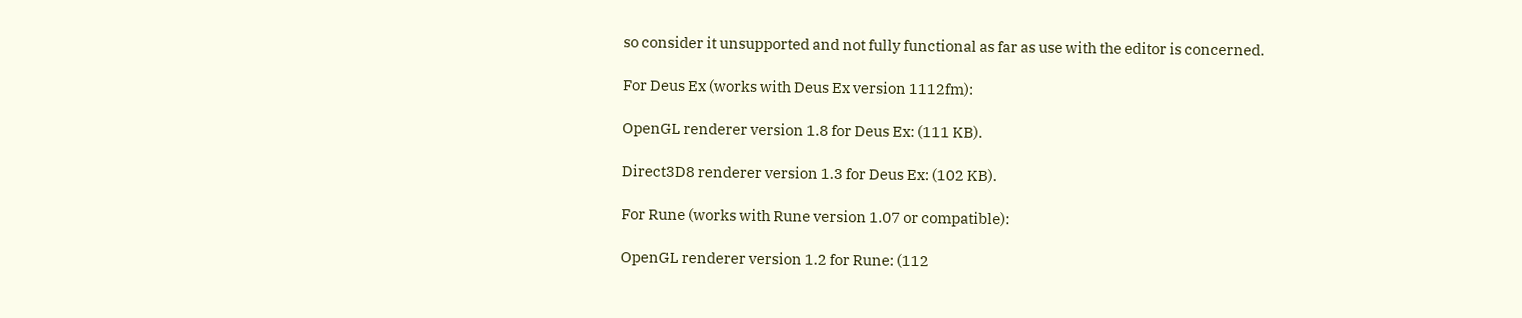so consider it unsupported and not fully functional as far as use with the editor is concerned.

For Deus Ex (works with Deus Ex version 1112fm):

OpenGL renderer version 1.8 for Deus Ex: (111 KB).

Direct3D8 renderer version 1.3 for Deus Ex: (102 KB).

For Rune (works with Rune version 1.07 or compatible):

OpenGL renderer version 1.2 for Rune: (112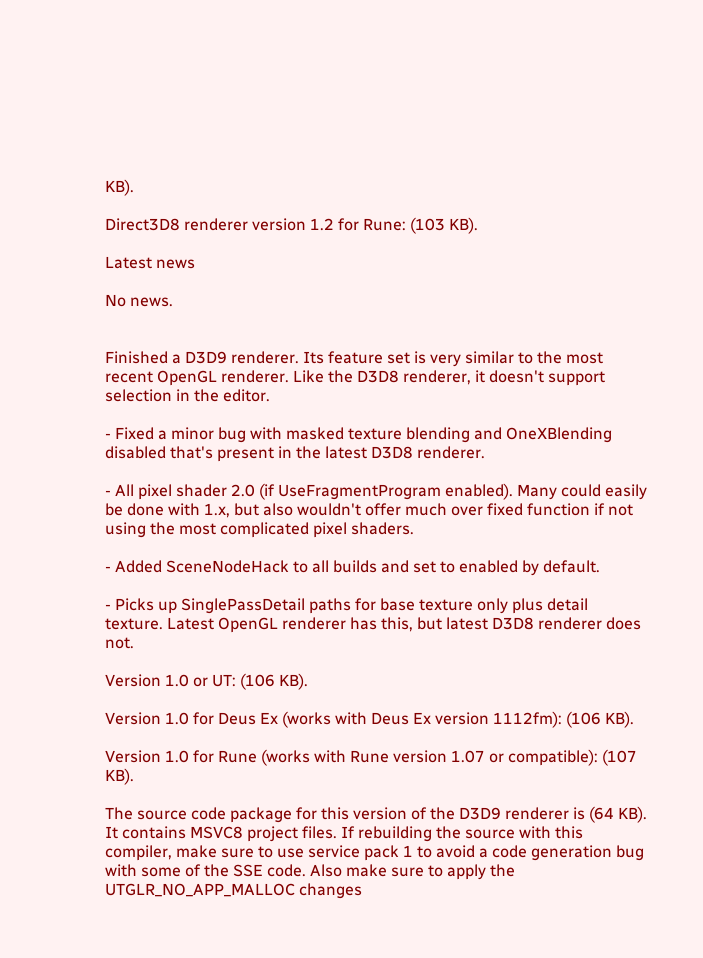KB).

Direct3D8 renderer version 1.2 for Rune: (103 KB).

Latest news

No news.


Finished a D3D9 renderer. Its feature set is very similar to the most recent OpenGL renderer. Like the D3D8 renderer, it doesn't support selection in the editor.

- Fixed a minor bug with masked texture blending and OneXBlending disabled that's present in the latest D3D8 renderer.

- All pixel shader 2.0 (if UseFragmentProgram enabled). Many could easily be done with 1.x, but also wouldn't offer much over fixed function if not using the most complicated pixel shaders.

- Added SceneNodeHack to all builds and set to enabled by default.

- Picks up SinglePassDetail paths for base texture only plus detail texture. Latest OpenGL renderer has this, but latest D3D8 renderer does not.

Version 1.0 or UT: (106 KB).

Version 1.0 for Deus Ex (works with Deus Ex version 1112fm): (106 KB).

Version 1.0 for Rune (works with Rune version 1.07 or compatible): (107 KB).

The source code package for this version of the D3D9 renderer is (64 KB). It contains MSVC8 project files. If rebuilding the source with this compiler, make sure to use service pack 1 to avoid a code generation bug with some of the SSE code. Also make sure to apply the UTGLR_NO_APP_MALLOC changes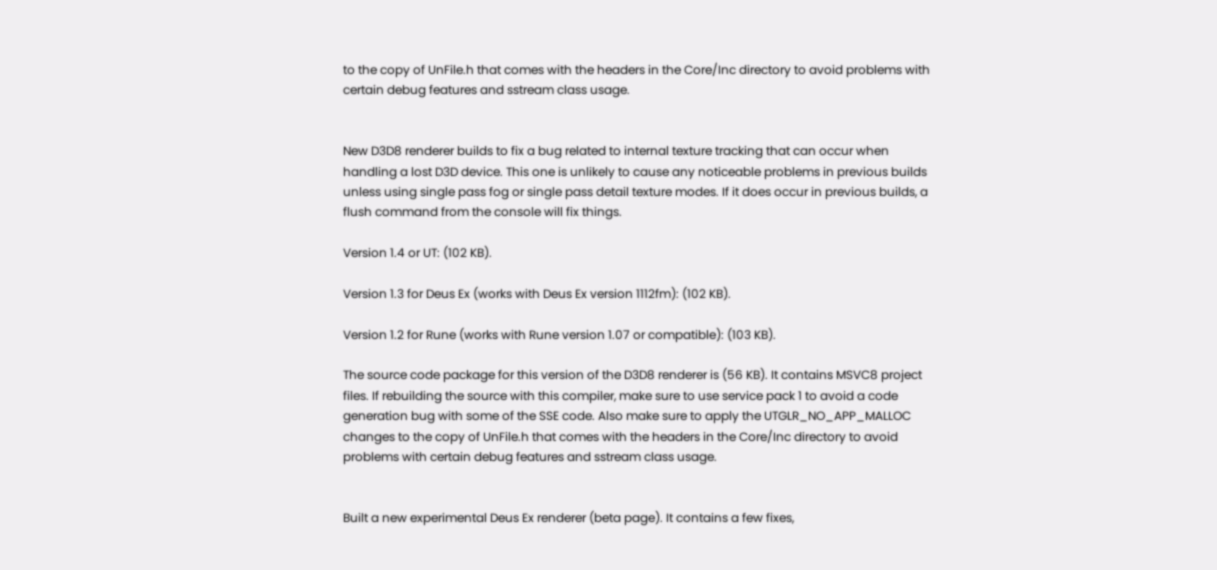to the copy of UnFile.h that comes with the headers in the Core/Inc directory to avoid problems with certain debug features and sstream class usage.


New D3D8 renderer builds to fix a bug related to internal texture tracking that can occur when handling a lost D3D device. This one is unlikely to cause any noticeable problems in previous builds unless using single pass fog or single pass detail texture modes. If it does occur in previous builds, a flush command from the console will fix things.

Version 1.4 or UT: (102 KB).

Version 1.3 for Deus Ex (works with Deus Ex version 1112fm): (102 KB).

Version 1.2 for Rune (works with Rune version 1.07 or compatible): (103 KB).

The source code package for this version of the D3D8 renderer is (56 KB). It contains MSVC8 project files. If rebuilding the source with this compiler, make sure to use service pack 1 to avoid a code generation bug with some of the SSE code. Also make sure to apply the UTGLR_NO_APP_MALLOC changes to the copy of UnFile.h that comes with the headers in the Core/Inc directory to avoid problems with certain debug features and sstream class usage.


Built a new experimental Deus Ex renderer (beta page). It contains a few fixes,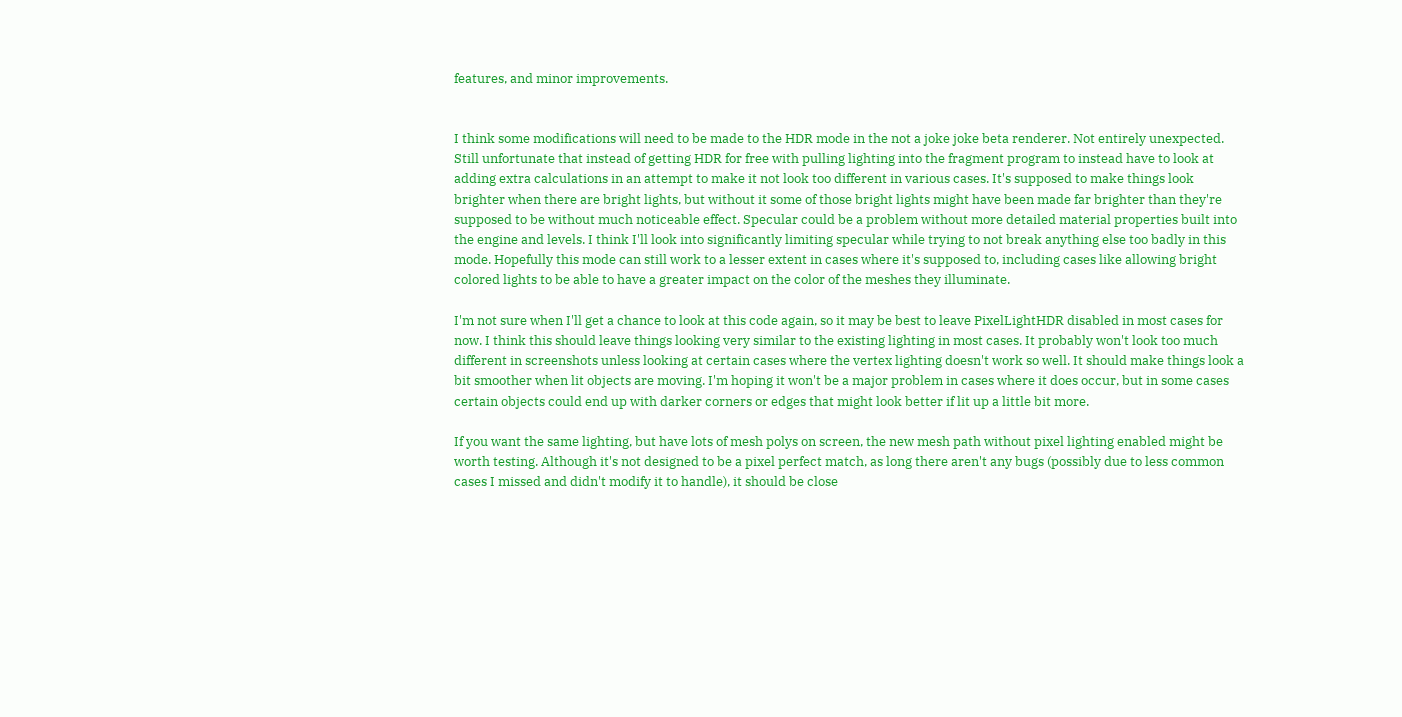features, and minor improvements.


I think some modifications will need to be made to the HDR mode in the not a joke joke beta renderer. Not entirely unexpected. Still unfortunate that instead of getting HDR for free with pulling lighting into the fragment program to instead have to look at adding extra calculations in an attempt to make it not look too different in various cases. It's supposed to make things look brighter when there are bright lights, but without it some of those bright lights might have been made far brighter than they're supposed to be without much noticeable effect. Specular could be a problem without more detailed material properties built into the engine and levels. I think I'll look into significantly limiting specular while trying to not break anything else too badly in this mode. Hopefully this mode can still work to a lesser extent in cases where it's supposed to, including cases like allowing bright colored lights to be able to have a greater impact on the color of the meshes they illuminate.

I'm not sure when I'll get a chance to look at this code again, so it may be best to leave PixelLightHDR disabled in most cases for now. I think this should leave things looking very similar to the existing lighting in most cases. It probably won't look too much different in screenshots unless looking at certain cases where the vertex lighting doesn't work so well. It should make things look a bit smoother when lit objects are moving. I'm hoping it won't be a major problem in cases where it does occur, but in some cases certain objects could end up with darker corners or edges that might look better if lit up a little bit more.

If you want the same lighting, but have lots of mesh polys on screen, the new mesh path without pixel lighting enabled might be worth testing. Although it's not designed to be a pixel perfect match, as long there aren't any bugs (possibly due to less common cases I missed and didn't modify it to handle), it should be close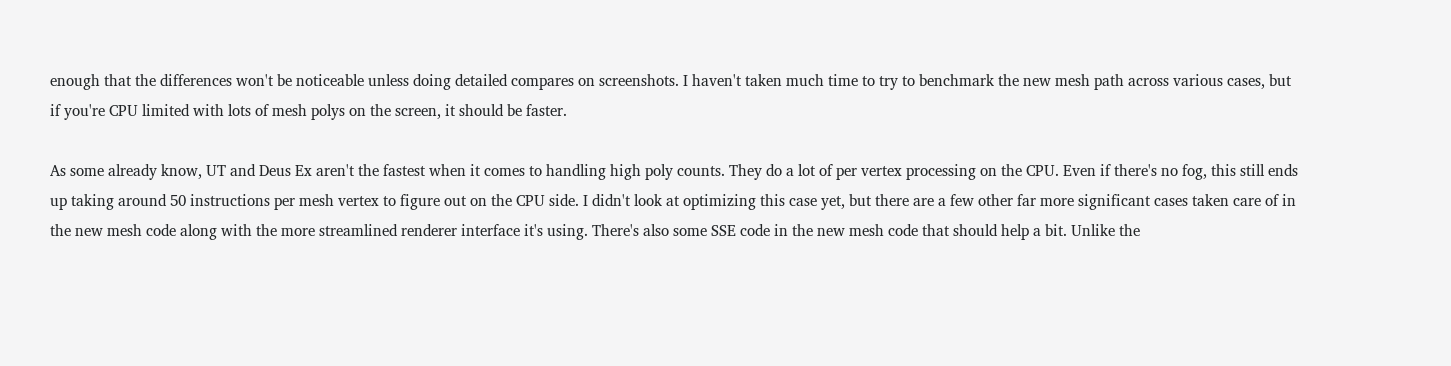enough that the differences won't be noticeable unless doing detailed compares on screenshots. I haven't taken much time to try to benchmark the new mesh path across various cases, but if you're CPU limited with lots of mesh polys on the screen, it should be faster.

As some already know, UT and Deus Ex aren't the fastest when it comes to handling high poly counts. They do a lot of per vertex processing on the CPU. Even if there's no fog, this still ends up taking around 50 instructions per mesh vertex to figure out on the CPU side. I didn't look at optimizing this case yet, but there are a few other far more significant cases taken care of in the new mesh code along with the more streamlined renderer interface it's using. There's also some SSE code in the new mesh code that should help a bit. Unlike the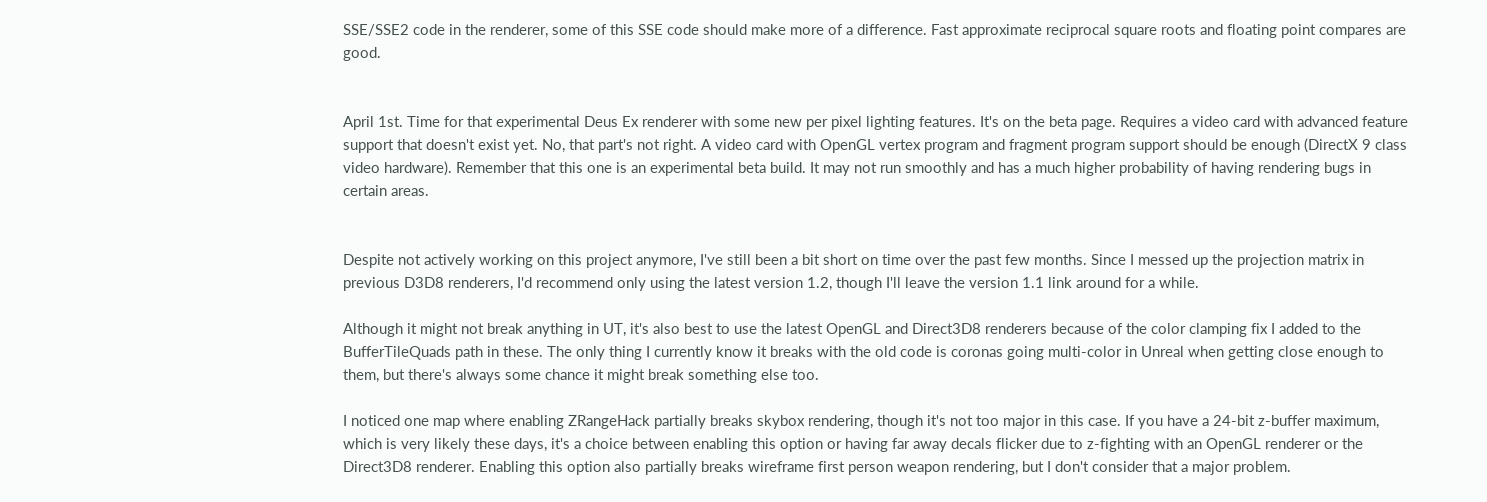SSE/SSE2 code in the renderer, some of this SSE code should make more of a difference. Fast approximate reciprocal square roots and floating point compares are good.


April 1st. Time for that experimental Deus Ex renderer with some new per pixel lighting features. It's on the beta page. Requires a video card with advanced feature support that doesn't exist yet. No, that part's not right. A video card with OpenGL vertex program and fragment program support should be enough (DirectX 9 class video hardware). Remember that this one is an experimental beta build. It may not run smoothly and has a much higher probability of having rendering bugs in certain areas.


Despite not actively working on this project anymore, I've still been a bit short on time over the past few months. Since I messed up the projection matrix in previous D3D8 renderers, I'd recommend only using the latest version 1.2, though I'll leave the version 1.1 link around for a while.

Although it might not break anything in UT, it's also best to use the latest OpenGL and Direct3D8 renderers because of the color clamping fix I added to the BufferTileQuads path in these. The only thing I currently know it breaks with the old code is coronas going multi-color in Unreal when getting close enough to them, but there's always some chance it might break something else too.

I noticed one map where enabling ZRangeHack partially breaks skybox rendering, though it's not too major in this case. If you have a 24-bit z-buffer maximum, which is very likely these days, it's a choice between enabling this option or having far away decals flicker due to z-fighting with an OpenGL renderer or the Direct3D8 renderer. Enabling this option also partially breaks wireframe first person weapon rendering, but I don't consider that a major problem.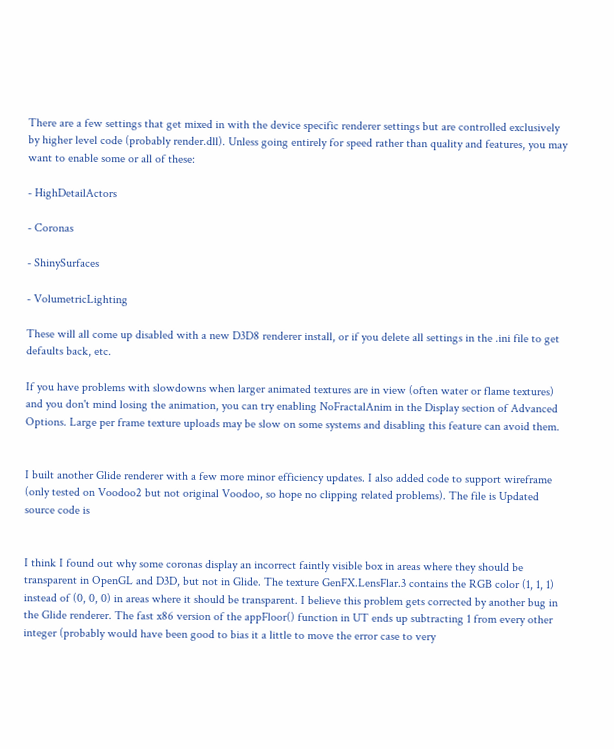There are a few settings that get mixed in with the device specific renderer settings but are controlled exclusively by higher level code (probably render.dll). Unless going entirely for speed rather than quality and features, you may want to enable some or all of these:

- HighDetailActors

- Coronas

- ShinySurfaces

- VolumetricLighting

These will all come up disabled with a new D3D8 renderer install, or if you delete all settings in the .ini file to get defaults back, etc.

If you have problems with slowdowns when larger animated textures are in view (often water or flame textures) and you don't mind losing the animation, you can try enabling NoFractalAnim in the Display section of Advanced Options. Large per frame texture uploads may be slow on some systems and disabling this feature can avoid them.


I built another Glide renderer with a few more minor efficiency updates. I also added code to support wireframe (only tested on Voodoo2 but not original Voodoo, so hope no clipping related problems). The file is Updated source code is


I think I found out why some coronas display an incorrect faintly visible box in areas where they should be transparent in OpenGL and D3D, but not in Glide. The texture GenFX.LensFlar.3 contains the RGB color (1, 1, 1) instead of (0, 0, 0) in areas where it should be transparent. I believe this problem gets corrected by another bug in the Glide renderer. The fast x86 version of the appFloor() function in UT ends up subtracting 1 from every other integer (probably would have been good to bias it a little to move the error case to very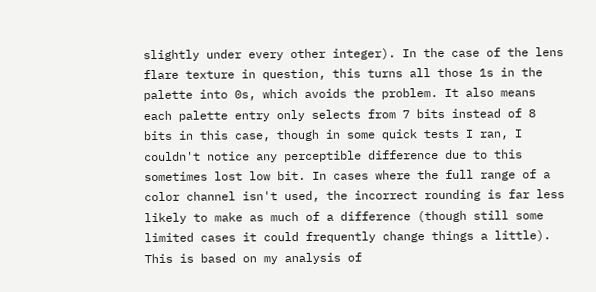slightly under every other integer). In the case of the lens flare texture in question, this turns all those 1s in the palette into 0s, which avoids the problem. It also means each palette entry only selects from 7 bits instead of 8 bits in this case, though in some quick tests I ran, I couldn't notice any perceptible difference due to this sometimes lost low bit. In cases where the full range of a color channel isn't used, the incorrect rounding is far less likely to make as much of a difference (though still some limited cases it could frequently change things a little). This is based on my analysis of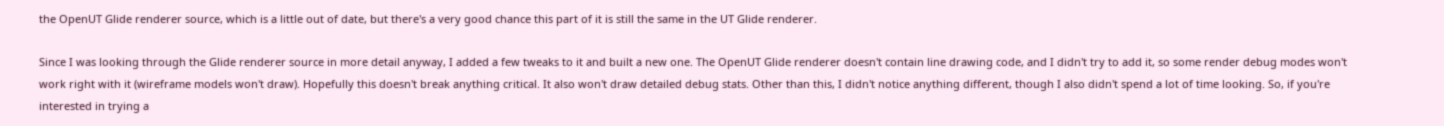the OpenUT Glide renderer source, which is a little out of date, but there's a very good chance this part of it is still the same in the UT Glide renderer.

Since I was looking through the Glide renderer source in more detail anyway, I added a few tweaks to it and built a new one. The OpenUT Glide renderer doesn't contain line drawing code, and I didn't try to add it, so some render debug modes won't work right with it (wireframe models won't draw). Hopefully this doesn't break anything critical. It also won't draw detailed debug stats. Other than this, I didn't notice anything different, though I also didn't spend a lot of time looking. So, if you're interested in trying a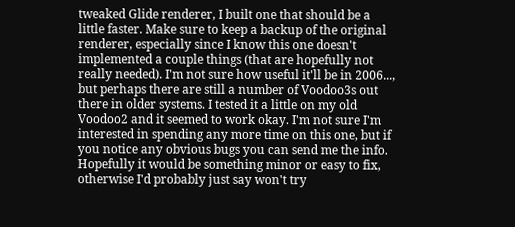tweaked Glide renderer, I built one that should be a little faster. Make sure to keep a backup of the original renderer, especially since I know this one doesn't implemented a couple things (that are hopefully not really needed). I'm not sure how useful it'll be in 2006..., but perhaps there are still a number of Voodoo3s out there in older systems. I tested it a little on my old Voodoo2 and it seemed to work okay. I'm not sure I'm interested in spending any more time on this one, but if you notice any obvious bugs you can send me the info. Hopefully it would be something minor or easy to fix, otherwise I'd probably just say won't try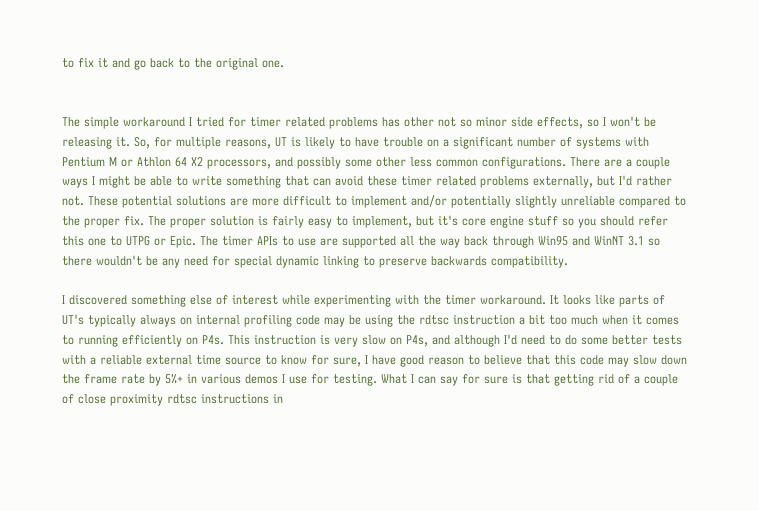to fix it and go back to the original one.


The simple workaround I tried for timer related problems has other not so minor side effects, so I won't be releasing it. So, for multiple reasons, UT is likely to have trouble on a significant number of systems with Pentium M or Athlon 64 X2 processors, and possibly some other less common configurations. There are a couple ways I might be able to write something that can avoid these timer related problems externally, but I'd rather not. These potential solutions are more difficult to implement and/or potentially slightly unreliable compared to the proper fix. The proper solution is fairly easy to implement, but it's core engine stuff so you should refer this one to UTPG or Epic. The timer APIs to use are supported all the way back through Win95 and WinNT 3.1 so there wouldn't be any need for special dynamic linking to preserve backwards compatibility.

I discovered something else of interest while experimenting with the timer workaround. It looks like parts of UT's typically always on internal profiling code may be using the rdtsc instruction a bit too much when it comes to running efficiently on P4s. This instruction is very slow on P4s, and although I'd need to do some better tests with a reliable external time source to know for sure, I have good reason to believe that this code may slow down the frame rate by 5%+ in various demos I use for testing. What I can say for sure is that getting rid of a couple of close proximity rdtsc instructions in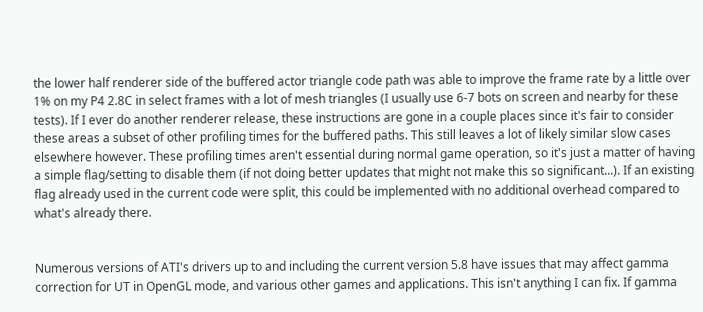the lower half renderer side of the buffered actor triangle code path was able to improve the frame rate by a little over 1% on my P4 2.8C in select frames with a lot of mesh triangles (I usually use 6-7 bots on screen and nearby for these tests). If I ever do another renderer release, these instructions are gone in a couple places since it's fair to consider these areas a subset of other profiling times for the buffered paths. This still leaves a lot of likely similar slow cases elsewhere however. These profiling times aren't essential during normal game operation, so it's just a matter of having a simple flag/setting to disable them (if not doing better updates that might not make this so significant...). If an existing flag already used in the current code were split, this could be implemented with no additional overhead compared to what's already there.


Numerous versions of ATI's drivers up to and including the current version 5.8 have issues that may affect gamma correction for UT in OpenGL mode, and various other games and applications. This isn't anything I can fix. If gamma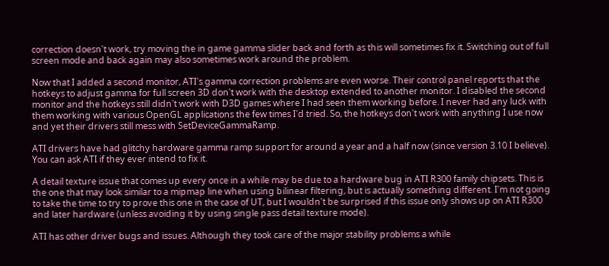correction doesn't work, try moving the in game gamma slider back and forth as this will sometimes fix it. Switching out of full screen mode and back again may also sometimes work around the problem.

Now that I added a second monitor, ATI's gamma correction problems are even worse. Their control panel reports that the hotkeys to adjust gamma for full screen 3D don't work with the desktop extended to another monitor. I disabled the second monitor and the hotkeys still didn't work with D3D games where I had seen them working before. I never had any luck with them working with various OpenGL applications the few times I'd tried. So, the hotkeys don't work with anything I use now and yet their drivers still mess with SetDeviceGammaRamp.

ATI drivers have had glitchy hardware gamma ramp support for around a year and a half now (since version 3.10 I believe). You can ask ATI if they ever intend to fix it.

A detail texture issue that comes up every once in a while may be due to a hardware bug in ATI R300 family chipsets. This is the one that may look similar to a mipmap line when using bilinear filtering, but is actually something different. I'm not going to take the time to try to prove this one in the case of UT, but I wouldn't be surprised if this issue only shows up on ATI R300 and later hardware (unless avoiding it by using single pass detail texture mode).

ATI has other driver bugs and issues. Although they took care of the major stability problems a while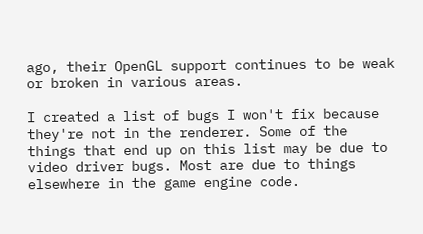ago, their OpenGL support continues to be weak or broken in various areas.

I created a list of bugs I won't fix because they're not in the renderer. Some of the things that end up on this list may be due to video driver bugs. Most are due to things elsewhere in the game engine code.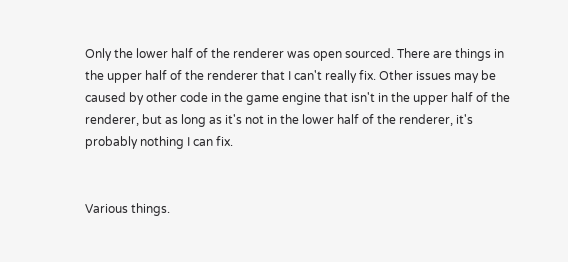Only the lower half of the renderer was open sourced. There are things in the upper half of the renderer that I can't really fix. Other issues may be caused by other code in the game engine that isn't in the upper half of the renderer, but as long as it's not in the lower half of the renderer, it's probably nothing I can fix.


Various things.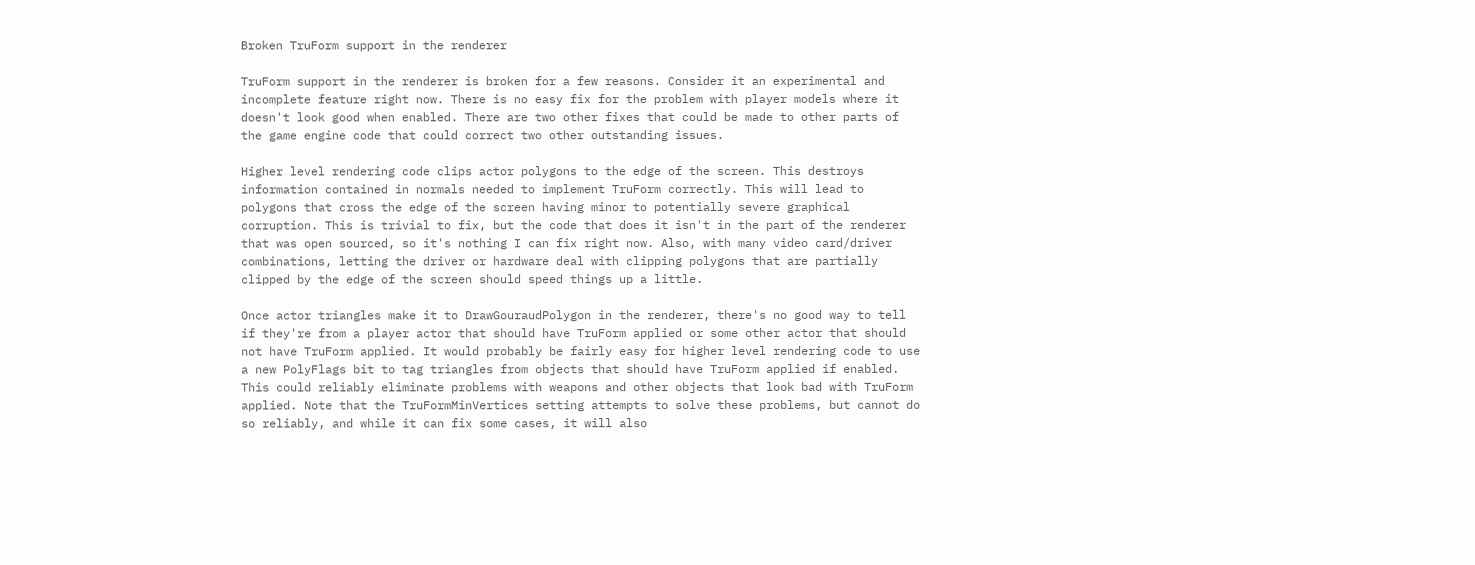Broken TruForm support in the renderer

TruForm support in the renderer is broken for a few reasons. Consider it an experimental and incomplete feature right now. There is no easy fix for the problem with player models where it doesn't look good when enabled. There are two other fixes that could be made to other parts of the game engine code that could correct two other outstanding issues.

Higher level rendering code clips actor polygons to the edge of the screen. This destroys information contained in normals needed to implement TruForm correctly. This will lead to polygons that cross the edge of the screen having minor to potentially severe graphical corruption. This is trivial to fix, but the code that does it isn't in the part of the renderer that was open sourced, so it's nothing I can fix right now. Also, with many video card/driver combinations, letting the driver or hardware deal with clipping polygons that are partially clipped by the edge of the screen should speed things up a little.

Once actor triangles make it to DrawGouraudPolygon in the renderer, there's no good way to tell if they're from a player actor that should have TruForm applied or some other actor that should not have TruForm applied. It would probably be fairly easy for higher level rendering code to use a new PolyFlags bit to tag triangles from objects that should have TruForm applied if enabled. This could reliably eliminate problems with weapons and other objects that look bad with TruForm applied. Note that the TruFormMinVertices setting attempts to solve these problems, but cannot do so reliably, and while it can fix some cases, it will also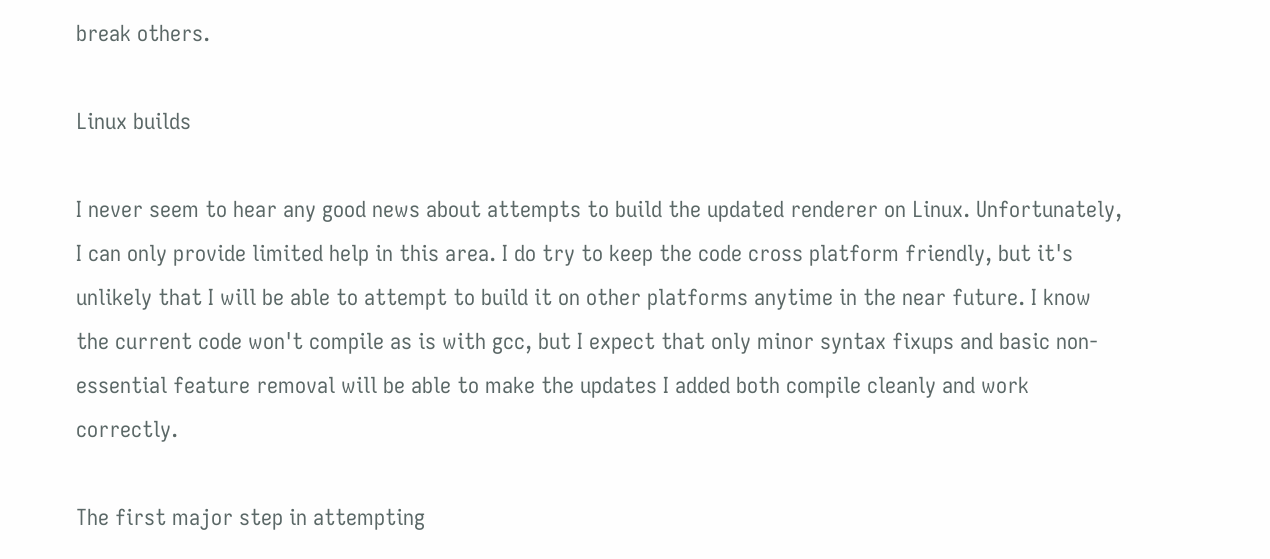break others.

Linux builds

I never seem to hear any good news about attempts to build the updated renderer on Linux. Unfortunately, I can only provide limited help in this area. I do try to keep the code cross platform friendly, but it's unlikely that I will be able to attempt to build it on other platforms anytime in the near future. I know the current code won't compile as is with gcc, but I expect that only minor syntax fixups and basic non-essential feature removal will be able to make the updates I added both compile cleanly and work correctly.

The first major step in attempting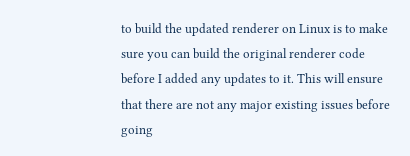to build the updated renderer on Linux is to make sure you can build the original renderer code before I added any updates to it. This will ensure that there are not any major existing issues before going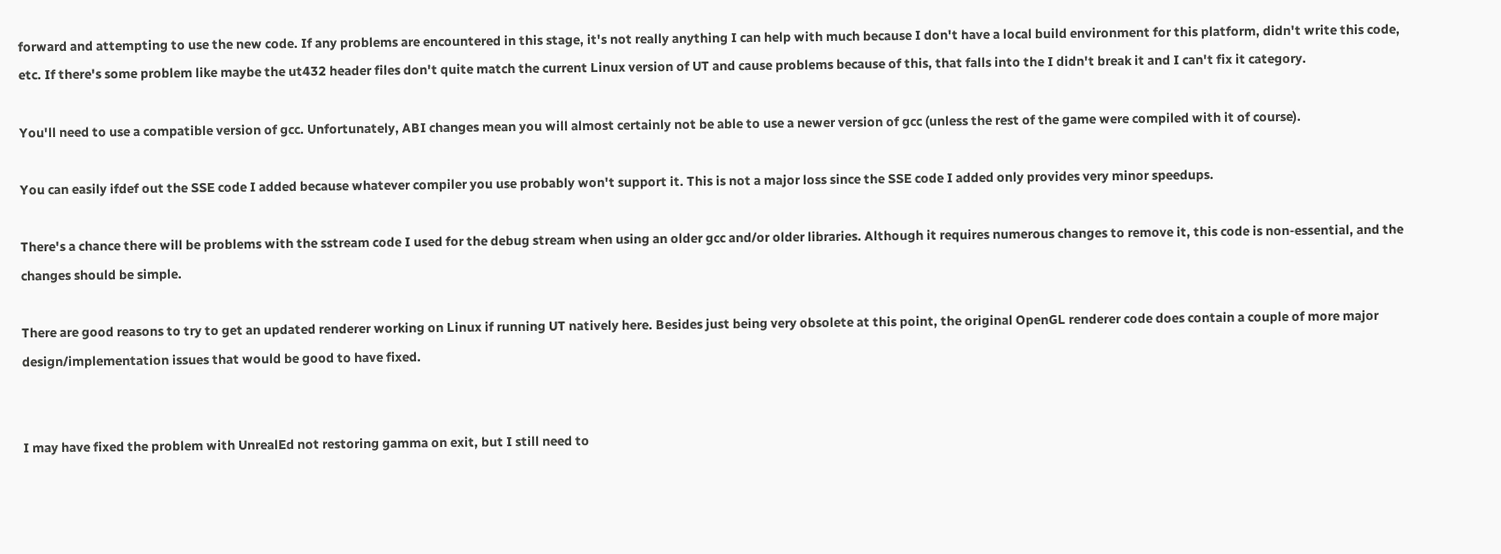forward and attempting to use the new code. If any problems are encountered in this stage, it's not really anything I can help with much because I don't have a local build environment for this platform, didn't write this code, etc. If there's some problem like maybe the ut432 header files don't quite match the current Linux version of UT and cause problems because of this, that falls into the I didn't break it and I can't fix it category.

You'll need to use a compatible version of gcc. Unfortunately, ABI changes mean you will almost certainly not be able to use a newer version of gcc (unless the rest of the game were compiled with it of course).

You can easily ifdef out the SSE code I added because whatever compiler you use probably won't support it. This is not a major loss since the SSE code I added only provides very minor speedups.

There's a chance there will be problems with the sstream code I used for the debug stream when using an older gcc and/or older libraries. Although it requires numerous changes to remove it, this code is non-essential, and the changes should be simple.

There are good reasons to try to get an updated renderer working on Linux if running UT natively here. Besides just being very obsolete at this point, the original OpenGL renderer code does contain a couple of more major design/implementation issues that would be good to have fixed.


I may have fixed the problem with UnrealEd not restoring gamma on exit, but I still need to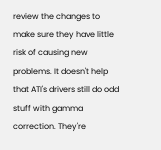review the changes to make sure they have little risk of causing new problems. It doesn't help that ATI's drivers still do odd stuff with gamma correction. They're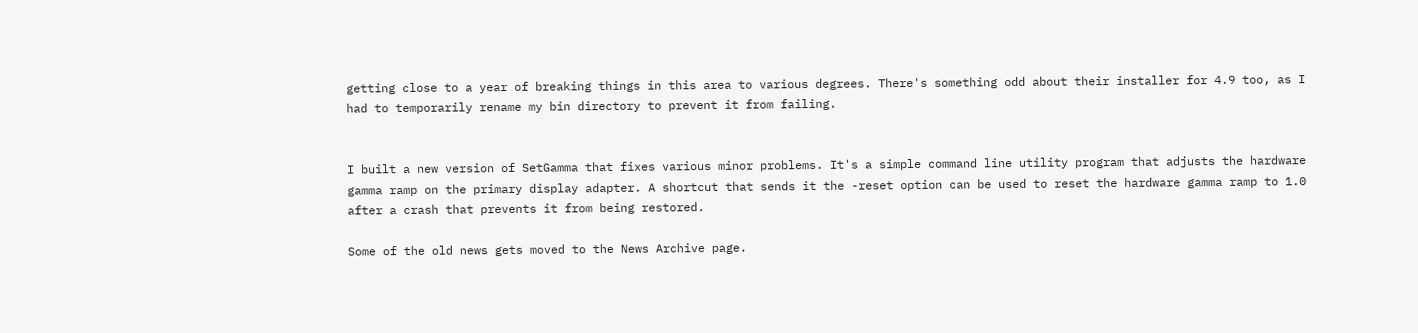getting close to a year of breaking things in this area to various degrees. There's something odd about their installer for 4.9 too, as I had to temporarily rename my bin directory to prevent it from failing.


I built a new version of SetGamma that fixes various minor problems. It's a simple command line utility program that adjusts the hardware gamma ramp on the primary display adapter. A shortcut that sends it the -reset option can be used to reset the hardware gamma ramp to 1.0 after a crash that prevents it from being restored.

Some of the old news gets moved to the News Archive page.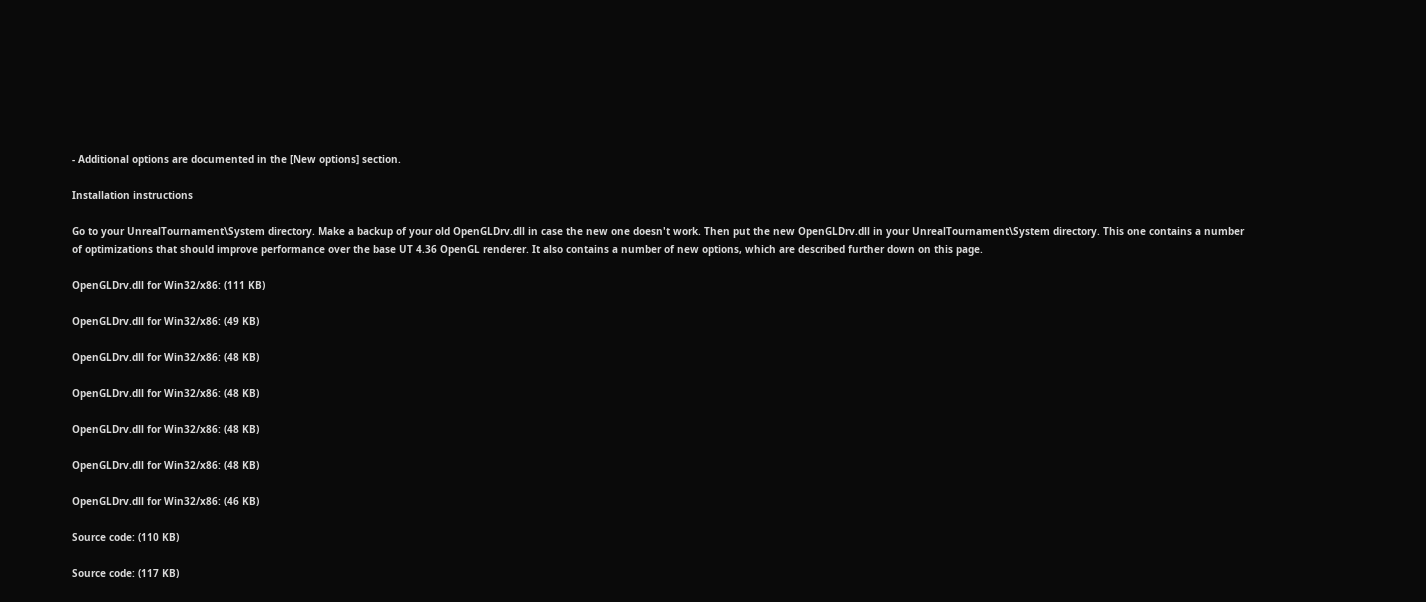- Additional options are documented in the [New options] section.

Installation instructions

Go to your UnrealTournament\System directory. Make a backup of your old OpenGLDrv.dll in case the new one doesn't work. Then put the new OpenGLDrv.dll in your UnrealTournament\System directory. This one contains a number of optimizations that should improve performance over the base UT 4.36 OpenGL renderer. It also contains a number of new options, which are described further down on this page.

OpenGLDrv.dll for Win32/x86: (111 KB)

OpenGLDrv.dll for Win32/x86: (49 KB)

OpenGLDrv.dll for Win32/x86: (48 KB)

OpenGLDrv.dll for Win32/x86: (48 KB)

OpenGLDrv.dll for Win32/x86: (48 KB)

OpenGLDrv.dll for Win32/x86: (48 KB)

OpenGLDrv.dll for Win32/x86: (46 KB)

Source code: (110 KB)

Source code: (117 KB)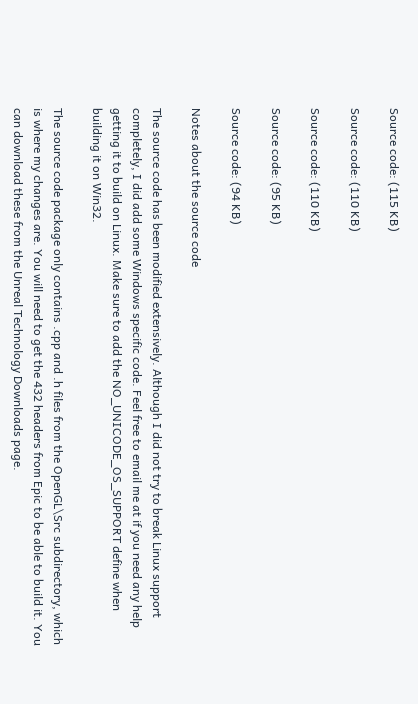Source code: (115 KB)

Source code: (110 KB)

Source code: (110 KB)

Source code: (95 KB)

Source code: (94 KB)

Notes about the source code

The source code has been modified extensively. Although I did not try to break Linux support completely, I did add some Windows specific code. Feel free to email me at if you need any help getting it to build on Linux. Make sure to add the NO_UNICODE_OS_SUPPORT define when building it on Win32.

The source code package only contains .cpp and .h files from the OpenGL\Src subdirectory, which is where my changes are. You will need to get the 432 headers from Epic to be able to build it. You can download these from the Unreal Technology Downloads page.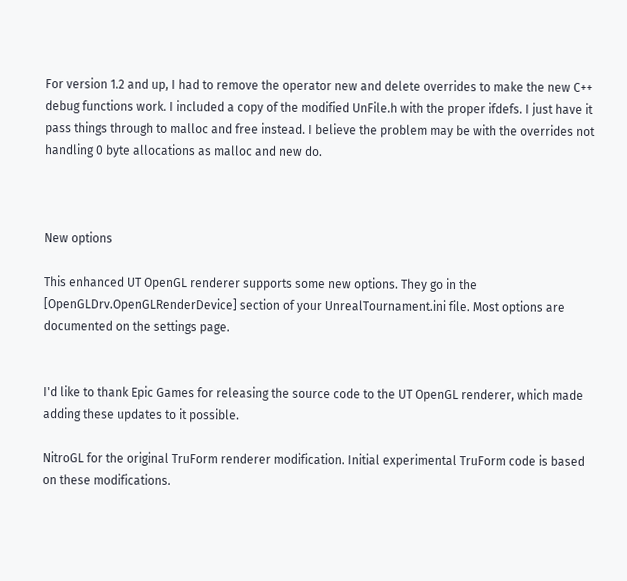For version 1.2 and up, I had to remove the operator new and delete overrides to make the new C++ debug functions work. I included a copy of the modified UnFile.h with the proper ifdefs. I just have it pass things through to malloc and free instead. I believe the problem may be with the overrides not handling 0 byte allocations as malloc and new do.



New options

This enhanced UT OpenGL renderer supports some new options. They go in the [OpenGLDrv.OpenGLRenderDevice] section of your UnrealTournament.ini file. Most options are documented on the settings page.


I'd like to thank Epic Games for releasing the source code to the UT OpenGL renderer, which made adding these updates to it possible.

NitroGL for the original TruForm renderer modification. Initial experimental TruForm code is based on these modifications.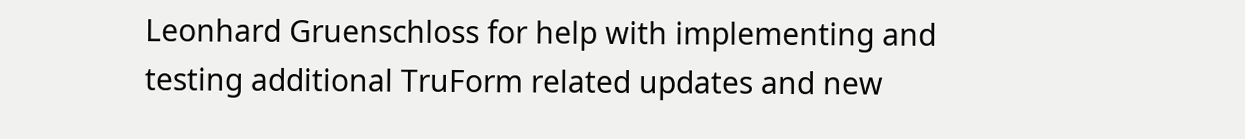Leonhard Gruenschloss for help with implementing and testing additional TruForm related updates and new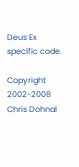Deus Ex specific code.

Copyright 2002-2008 Chris Dohnal